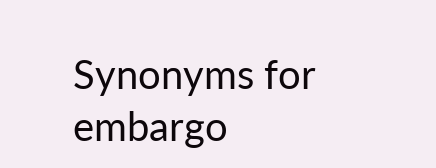Synonyms for embargo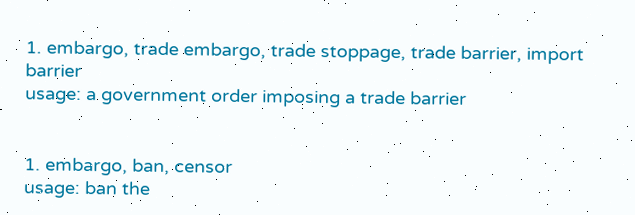1. embargo, trade embargo, trade stoppage, trade barrier, import barrier
usage: a government order imposing a trade barrier


1. embargo, ban, censor
usage: ban the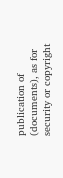publication of (documents), as for security or copyright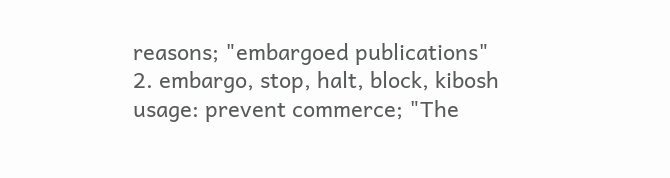reasons; "embargoed publications"
2. embargo, stop, halt, block, kibosh
usage: prevent commerce; "The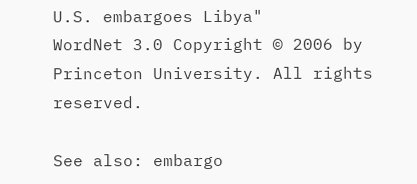U.S. embargoes Libya"
WordNet 3.0 Copyright © 2006 by Princeton University. All rights reserved.

See also: embargo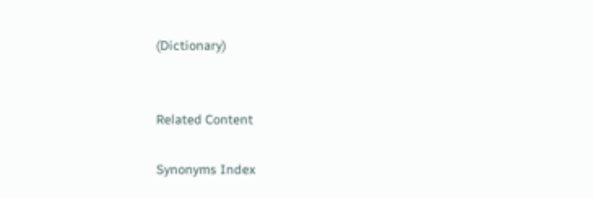(Dictionary)


Related Content

Synonyms Index